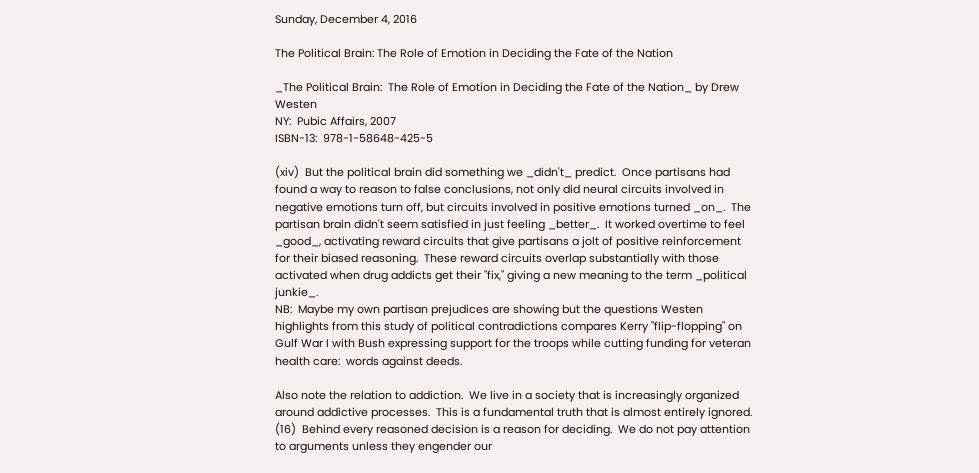Sunday, December 4, 2016

The Political Brain: The Role of Emotion in Deciding the Fate of the Nation

_The Political Brain:  The Role of Emotion in Deciding the Fate of the Nation_ by Drew Westen
NY:  Pubic Affairs, 2007
ISBN-13:  978-1-58648-425-5

(xiv)  But the political brain did something we _didn't_ predict.  Once partisans had found a way to reason to false conclusions, not only did neural circuits involved in negative emotions turn off, but circuits involved in positive emotions turned _on_.  The partisan brain didn't seem satisfied in just feeling _better_.  It worked overtime to feel _good_, activating reward circuits that give partisans a jolt of positive reinforcement for their biased reasoning.  These reward circuits overlap substantially with those activated when drug addicts get their "fix," giving a new meaning to the term _political junkie_.
NB:  Maybe my own partisan prejudices are showing but the questions Westen highlights from this study of political contradictions compares Kerry "flip-flopping" on Gulf War I with Bush expressing support for the troops while cutting funding for veteran health care:  words against deeds.

Also note the relation to addiction.  We live in a society that is increasingly organized around addictive processes.  This is a fundamental truth that is almost entirely ignored.
(16)  Behind every reasoned decision is a reason for deciding.  We do not pay attention to arguments unless they engender our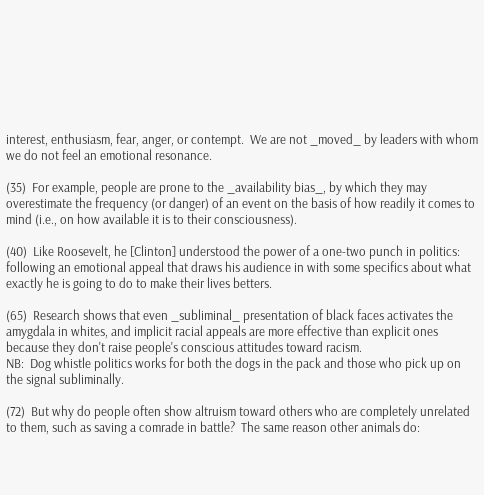interest, enthusiasm, fear, anger, or contempt.  We are not _moved_ by leaders with whom we do not feel an emotional resonance.

(35)  For example, people are prone to the _availability bias_, by which they may overestimate the frequency (or danger) of an event on the basis of how readily it comes to mind (i.e., on how available it is to their consciousness).

(40)  Like Roosevelt, he [Clinton] understood the power of a one-two punch in politics:  following an emotional appeal that draws his audience in with some specifics about what exactly he is going to do to make their lives betters.

(65)  Research shows that even _subliminal_ presentation of black faces activates the amygdala in whites, and implicit racial appeals are more effective than explicit ones because they don't raise people's conscious attitudes toward racism.
NB:  Dog whistle politics works for both the dogs in the pack and those who pick up on the signal subliminally.

(72)  But why do people often show altruism toward others who are completely unrelated to them, such as saving a comrade in battle?  The same reason other animals do: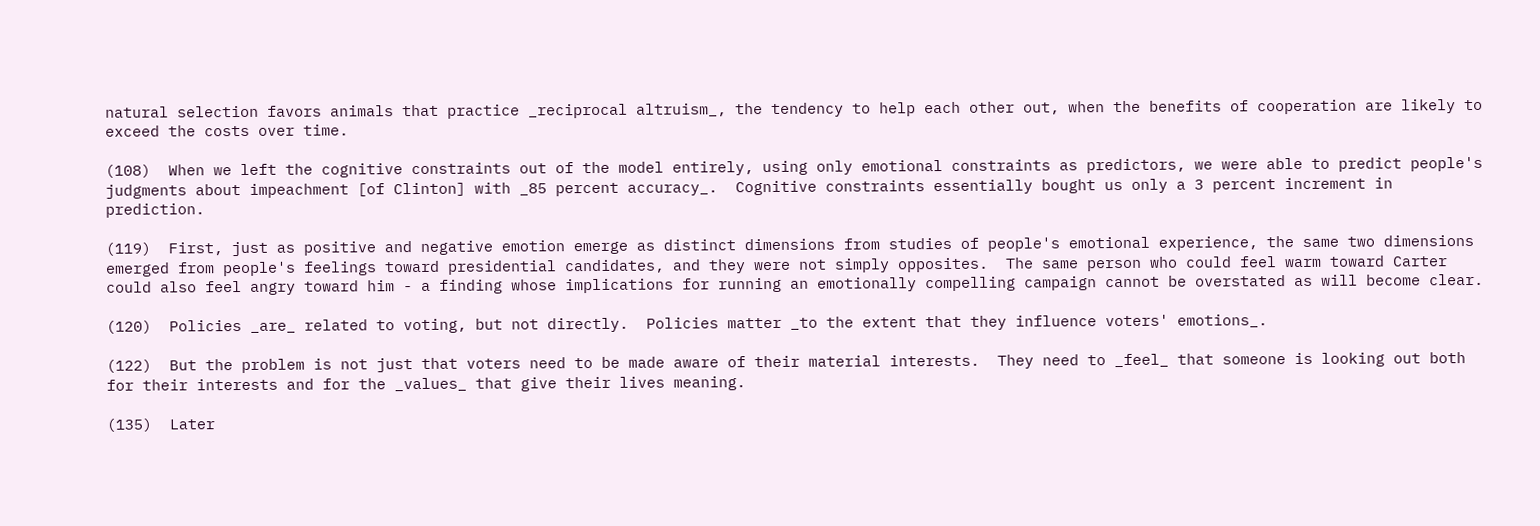natural selection favors animals that practice _reciprocal altruism_, the tendency to help each other out, when the benefits of cooperation are likely to exceed the costs over time.

(108)  When we left the cognitive constraints out of the model entirely, using only emotional constraints as predictors, we were able to predict people's judgments about impeachment [of Clinton] with _85 percent accuracy_.  Cognitive constraints essentially bought us only a 3 percent increment in prediction.

(119)  First, just as positive and negative emotion emerge as distinct dimensions from studies of people's emotional experience, the same two dimensions emerged from people's feelings toward presidential candidates, and they were not simply opposites.  The same person who could feel warm toward Carter could also feel angry toward him - a finding whose implications for running an emotionally compelling campaign cannot be overstated as will become clear.

(120)  Policies _are_ related to voting, but not directly.  Policies matter _to the extent that they influence voters' emotions_.

(122)  But the problem is not just that voters need to be made aware of their material interests.  They need to _feel_ that someone is looking out both for their interests and for the _values_ that give their lives meaning.

(135)  Later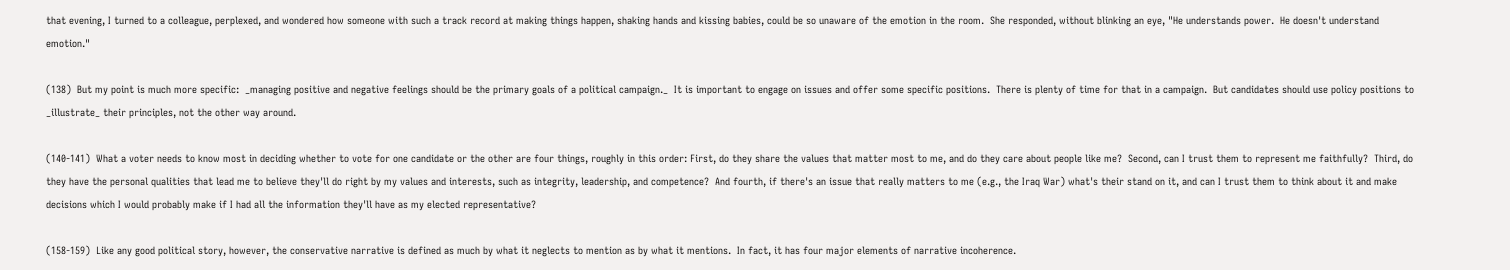that evening, I turned to a colleague, perplexed, and wondered how someone with such a track record at making things happen, shaking hands and kissing babies, could be so unaware of the emotion in the room.  She responded, without blinking an eye, "He understands power.  He doesn't understand emotion."

(138)  But my point is much more specific:  _managing positive and negative feelings should be the primary goals of a political campaign._  It is important to engage on issues and offer some specific positions.  There is plenty of time for that in a campaign.  But candidates should use policy positions to _illustrate_ their principles, not the other way around.

(140-141)  What a voter needs to know most in deciding whether to vote for one candidate or the other are four things, roughly in this order: First, do they share the values that matter most to me, and do they care about people like me?  Second, can I trust them to represent me faithfully?  Third, do they have the personal qualities that lead me to believe they'll do right by my values and interests, such as integrity, leadership, and competence?  And fourth, if there's an issue that really matters to me (e.g., the Iraq War) what's their stand on it, and can I trust them to think about it and make decisions which I would probably make if I had all the information they'll have as my elected representative?

(158-159)  Like any good political story, however, the conservative narrative is defined as much by what it neglects to mention as by what it mentions.  In fact, it has four major elements of narrative incoherence.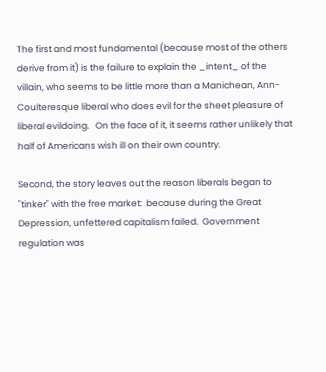The first and most fundamental (because most of the others derive from it) is the failure to explain the _intent_ of the villain, who seems to be little more than a Manichean, Ann-Coulteresque liberal who does evil for the sheet pleasure of liberal evildoing.   On the face of it, it seems rather unlikely that half of Americans wish ill on their own country.

Second, the story leaves out the reason liberals began to "tinker" with the free market:  because during the Great Depression, unfettered capitalism failed.  Government regulation was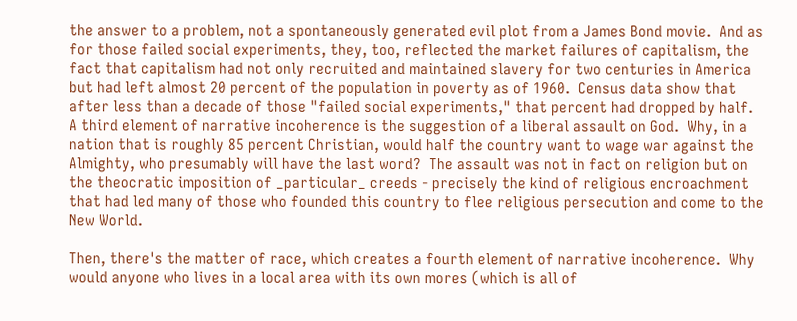the answer to a problem, not a spontaneously generated evil plot from a James Bond movie.  And as for those failed social experiments, they, too, reflected the market failures of capitalism, the fact that capitalism had not only recruited and maintained slavery for two centuries in America but had left almost 20 percent of the population in poverty as of 1960.  Census data show that after less than a decade of those "failed social experiments," that percent had dropped by half.
A third element of narrative incoherence is the suggestion of a liberal assault on God.  Why, in a nation that is roughly 85 percent Christian, would half the country want to wage war against the Almighty, who presumably will have the last word?  The assault was not in fact on religion but on the theocratic imposition of _particular_ creeds - precisely the kind of religious encroachment that had led many of those who founded this country to flee religious persecution and come to the New World.

Then, there's the matter of race, which creates a fourth element of narrative incoherence.  Why would anyone who lives in a local area with its own mores (which is all of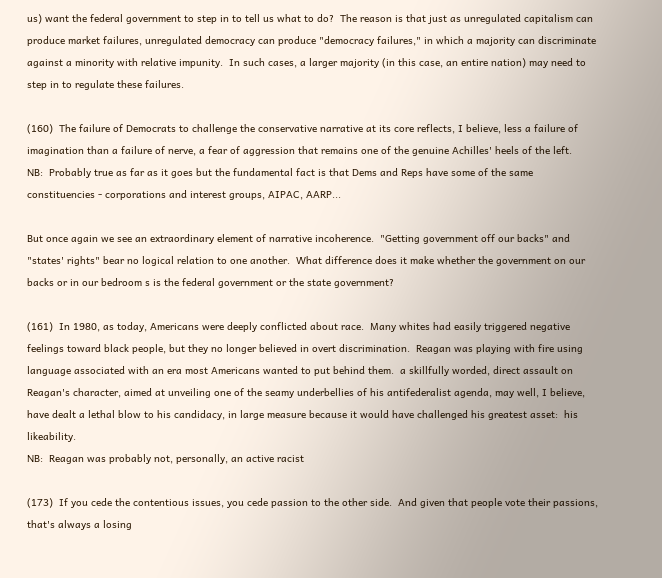us) want the federal government to step in to tell us what to do?  The reason is that just as unregulated capitalism can produce market failures, unregulated democracy can produce "democracy failures," in which a majority can discriminate against a minority with relative impunity.  In such cases, a larger majority (in this case, an entire nation) may need to step in to regulate these failures.

(160)  The failure of Democrats to challenge the conservative narrative at its core reflects, I believe, less a failure of imagination than a failure of nerve, a fear of aggression that remains one of the genuine Achilles' heels of the left.
NB:  Probably true as far as it goes but the fundamental fact is that Dems and Reps have some of the same constituencies - corporations and interest groups, AIPAC, AARP...

But once again we see an extraordinary element of narrative incoherence.  "Getting government off our backs" and "states' rights" bear no logical relation to one another.  What difference does it make whether the government on our backs or in our bedroom s is the federal government or the state government?

(161)  In 1980, as today, Americans were deeply conflicted about race.  Many whites had easily triggered negative feelings toward black people, but they no longer believed in overt discrimination.  Reagan was playing with fire using language associated with an era most Americans wanted to put behind them.  a skillfully worded, direct assault on Reagan's character, aimed at unveiling one of the seamy underbellies of his antifederalist agenda, may well, I believe, have dealt a lethal blow to his candidacy, in large measure because it would have challenged his greatest asset:  his likeability.
NB:  Reagan was probably not, personally, an active racist

(173)  If you cede the contentious issues, you cede passion to the other side.  And given that people vote their passions, that's always a losing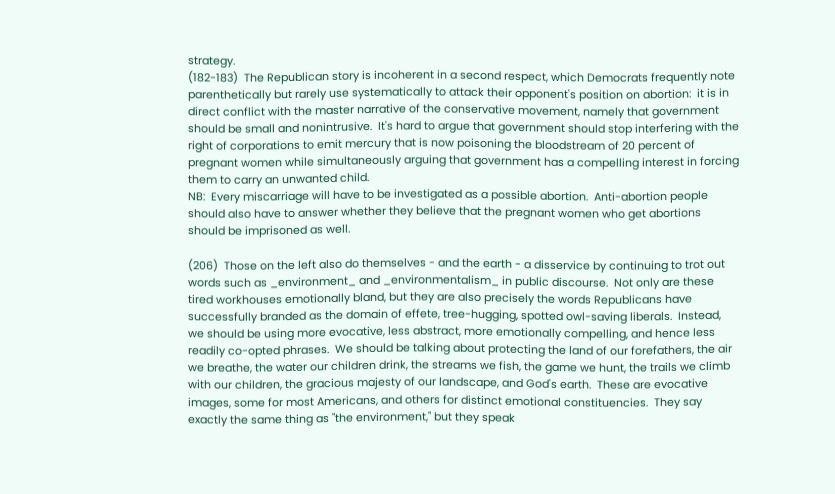strategy.
(182-183)  The Republican story is incoherent in a second respect, which Democrats frequently note parenthetically but rarely use systematically to attack their opponent's position on abortion:  it is in direct conflict with the master narrative of the conservative movement, namely that government should be small and nonintrusive.  It's hard to argue that government should stop interfering with the right of corporations to emit mercury that is now poisoning the bloodstream of 20 percent of pregnant women while simultaneously arguing that government has a compelling interest in forcing them to carry an unwanted child.
NB:  Every miscarriage will have to be investigated as a possible abortion.  Anti-abortion people should also have to answer whether they believe that the pregnant women who get abortions should be imprisoned as well.

(206)  Those on the left also do themselves - and the earth - a disservice by continuing to trot out words such as _environment_ and _environmentalism_ in public discourse.  Not only are these tired workhouses emotionally bland, but they are also precisely the words Republicans have successfully branded as the domain of effete, tree-hugging, spotted owl-saving liberals.  Instead, we should be using more evocative, less abstract, more emotionally compelling, and hence less readily co-opted phrases.  We should be talking about protecting the land of our forefathers, the air we breathe, the water our children drink, the streams we fish, the game we hunt, the trails we climb with our children, the gracious majesty of our landscape, and God's earth.  These are evocative images, some for most Americans, and others for distinct emotional constituencies.  They say exactly the same thing as "the environment," but they speak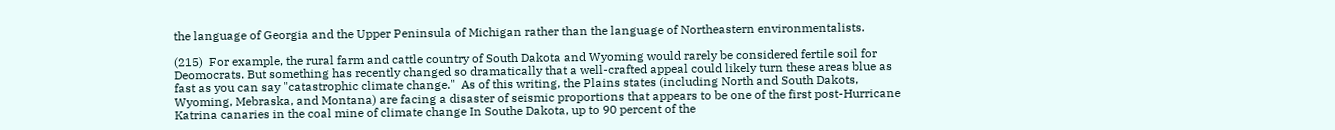the language of Georgia and the Upper Peninsula of Michigan rather than the language of Northeastern environmentalists.

(215)  For example, the rural farm and cattle country of South Dakota and Wyoming would rarely be considered fertile soil for Deomocrats. But something has recently changed so dramatically that a well-crafted appeal could likely turn these areas blue as fast as you can say "catastrophic climate change."  As of this writing, the Plains states (including North and South Dakots, Wyoming, Mebraska, and Montana) are facing a disaster of seismic proportions that appears to be one of the first post-Hurricane Katrina canaries in the coal mine of climate change In Southe Dakota, up to 90 percent of the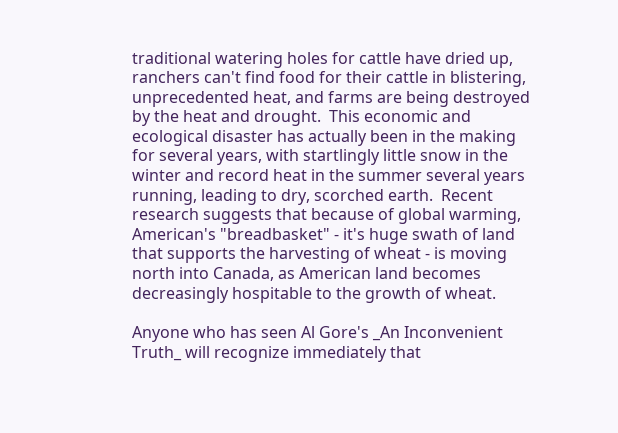traditional watering holes for cattle have dried up, ranchers can't find food for their cattle in blistering, unprecedented heat, and farms are being destroyed by the heat and drought.  This economic and ecological disaster has actually been in the making for several years, with startlingly little snow in the winter and record heat in the summer several years running, leading to dry, scorched earth.  Recent research suggests that because of global warming, American's "breadbasket" - it's huge swath of land that supports the harvesting of wheat - is moving north into Canada, as American land becomes decreasingly hospitable to the growth of wheat.

Anyone who has seen Al Gore's _An Inconvenient Truth_ will recognize immediately that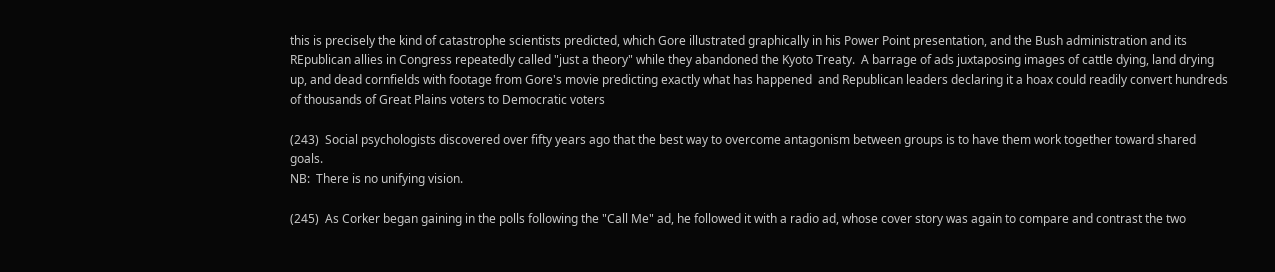this is precisely the kind of catastrophe scientists predicted, which Gore illustrated graphically in his Power Point presentation, and the Bush administration and its REpublican allies in Congress repeatedly called "just a theory" while they abandoned the Kyoto Treaty.  A barrage of ads juxtaposing images of cattle dying, land drying up, and dead cornfields with footage from Gore's movie predicting exactly what has happened  and Republican leaders declaring it a hoax could readily convert hundreds of thousands of Great Plains voters to Democratic voters

(243)  Social psychologists discovered over fifty years ago that the best way to overcome antagonism between groups is to have them work together toward shared goals.
NB:  There is no unifying vision.

(245)  As Corker began gaining in the polls following the "Call Me" ad, he followed it with a radio ad, whose cover story was again to compare and contrast the two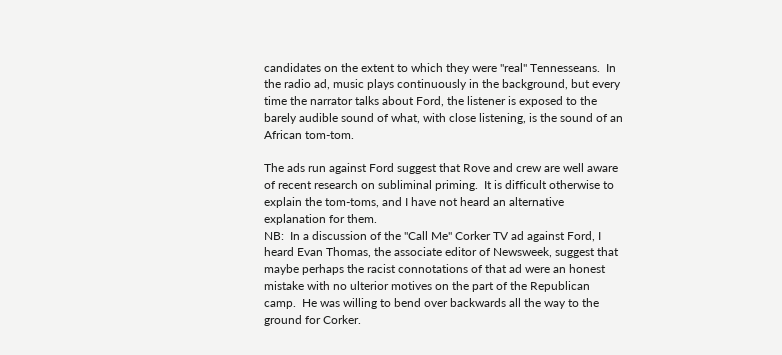candidates on the extent to which they were "real" Tennesseans.  In the radio ad, music plays continuously in the background, but every time the narrator talks about Ford, the listener is exposed to the barely audible sound of what, with close listening, is the sound of an African tom-tom.

The ads run against Ford suggest that Rove and crew are well aware of recent research on subliminal priming.  It is difficult otherwise to explain the tom-toms, and I have not heard an alternative explanation for them.
NB:  In a discussion of the "Call Me" Corker TV ad against Ford, I heard Evan Thomas, the associate editor of Newsweek, suggest that maybe perhaps the racist connotations of that ad were an honest mistake with no ulterior motives on the part of the Republican camp.  He was willing to bend over backwards all the way to the ground for Corker.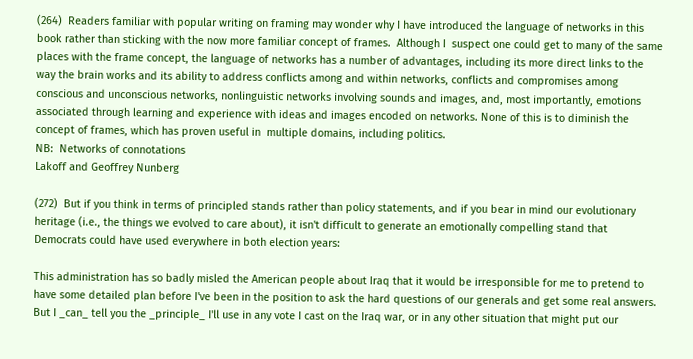(264)  Readers familiar with popular writing on framing may wonder why I have introduced the language of networks in this book rather than sticking with the now more familiar concept of frames.  Although I  suspect one could get to many of the same places with the frame concept, the language of networks has a number of advantages, including its more direct links to the way the brain works and its ability to address conflicts among and within networks, conflicts and compromises among conscious and unconscious networks, nonlinguistic networks involving sounds and images, and, most importantly, emotions associated through learning and experience with ideas and images encoded on networks. None of this is to diminish the concept of frames, which has proven useful in  multiple domains, including politics.
NB:  Networks of connotations
Lakoff and Geoffrey Nunberg

(272)  But if you think in terms of principled stands rather than policy statements, and if you bear in mind our evolutionary heritage (i.e., the things we evolved to care about), it isn't difficult to generate an emotionally compelling stand that Democrats could have used everywhere in both election years:

This administration has so badly misled the American people about Iraq that it would be irresponsible for me to pretend to have some detailed plan before I've been in the position to ask the hard questions of our generals and get some real answers.  But I _can_ tell you the _principle_ I'll use in any vote I cast on the Iraq war, or in any other situation that might put our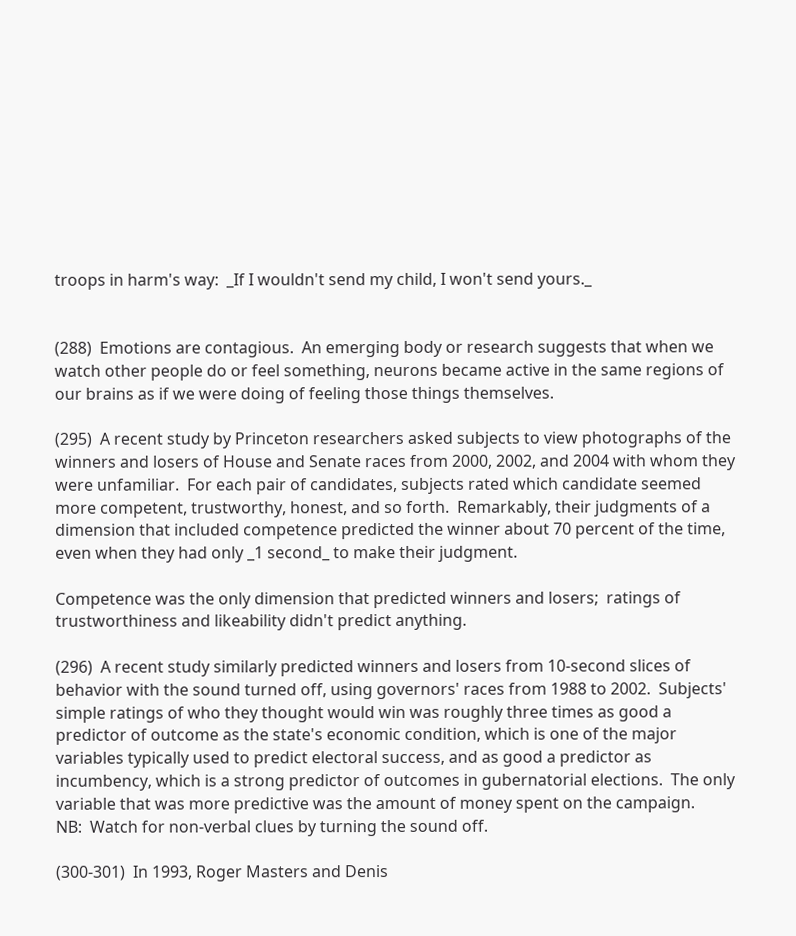troops in harm's way:  _If I wouldn't send my child, I won't send yours._


(288)  Emotions are contagious.  An emerging body or research suggests that when we watch other people do or feel something, neurons became active in the same regions of our brains as if we were doing of feeling those things themselves.

(295)  A recent study by Princeton researchers asked subjects to view photographs of the winners and losers of House and Senate races from 2000, 2002, and 2004 with whom they were unfamiliar.  For each pair of candidates, subjects rated which candidate seemed more competent, trustworthy, honest, and so forth.  Remarkably, their judgments of a dimension that included competence predicted the winner about 70 percent of the time, even when they had only _1 second_ to make their judgment.

Competence was the only dimension that predicted winners and losers;  ratings of trustworthiness and likeability didn't predict anything.

(296)  A recent study similarly predicted winners and losers from 10-second slices of behavior with the sound turned off, using governors' races from 1988 to 2002.  Subjects' simple ratings of who they thought would win was roughly three times as good a predictor of outcome as the state's economic condition, which is one of the major variables typically used to predict electoral success, and as good a predictor as incumbency, which is a strong predictor of outcomes in gubernatorial elections.  The only variable that was more predictive was the amount of money spent on the campaign.
NB:  Watch for non-verbal clues by turning the sound off.

(300-301)  In 1993, Roger Masters and Denis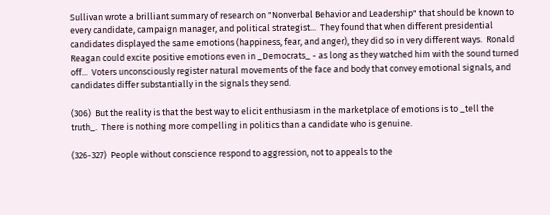Sullivan wrote a brilliant summary of research on "Nonverbal Behavior and Leadership" that should be known to every candidate, campaign manager, and political strategist...  They found that when different presidential candidates displayed the same emotions (happiness, fear, and anger), they did so in very different ways.  Ronald Reagan could excite positive emotions even in _Democrats_ - as long as they watched him with the sound turned off...  Voters unconsciously register natural movements of the face and body that convey emotional signals, and candidates differ substantially in the signals they send.

(306)  But the reality is that the best way to elicit enthusiasm in the marketplace of emotions is to _tell the truth_.  There is nothing more compelling in politics than a candidate who is genuine.

(326-327)  People without conscience respond to aggression, not to appeals to the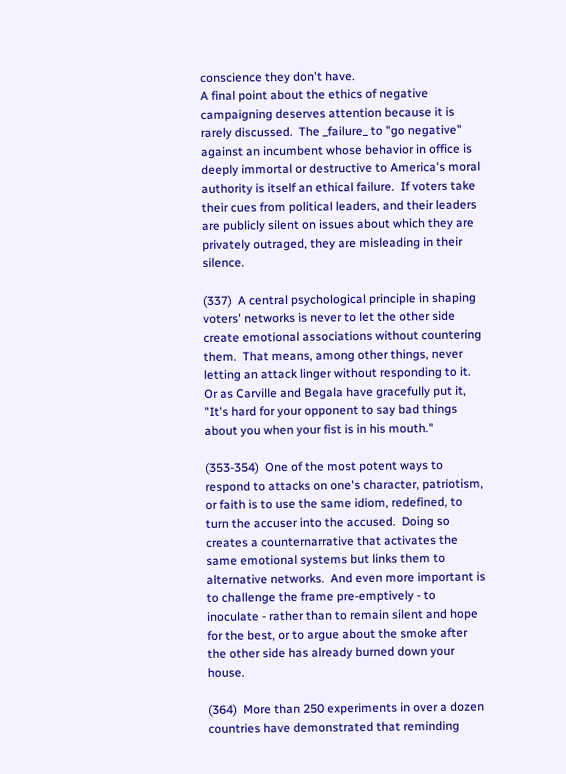conscience they don't have.
A final point about the ethics of negative campaigning deserves attention because it is rarely discussed.  The _failure_ to "go negative" against an incumbent whose behavior in office is deeply immortal or destructive to America's moral authority is itself an ethical failure.  If voters take their cues from political leaders, and their leaders are publicly silent on issues about which they are privately outraged, they are misleading in their silence.

(337)  A central psychological principle in shaping voters' networks is never to let the other side create emotional associations without countering them.  That means, among other things, never letting an attack linger without responding to it.  Or as Carville and Begala have gracefully put it, "It's hard for your opponent to say bad things about you when your fist is in his mouth."

(353-354)  One of the most potent ways to respond to attacks on one's character, patriotism, or faith is to use the same idiom, redefined, to turn the accuser into the accused.  Doing so creates a counternarrative that activates the same emotional systems but links them to alternative networks.  And even more important is to challenge the frame pre-emptively - to inoculate - rather than to remain silent and hope for the best, or to argue about the smoke after the other side has already burned down your house.

(364)  More than 250 experiments in over a dozen countries have demonstrated that reminding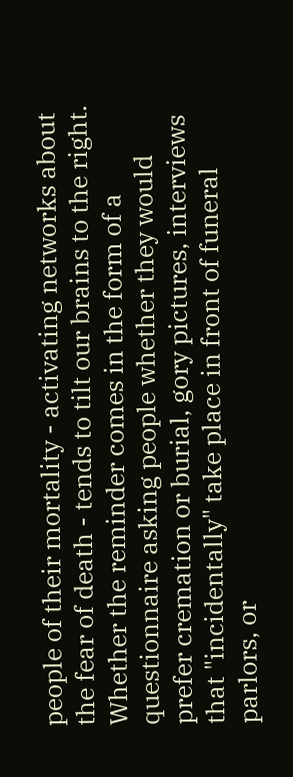people of their mortality - activating networks about the fear of death - tends to tilt our brains to the right.  Whether the reminder comes in the form of a questionnaire asking people whether they would prefer cremation or burial, gory pictures, interviews that "incidentally" take place in front of funeral parlors, or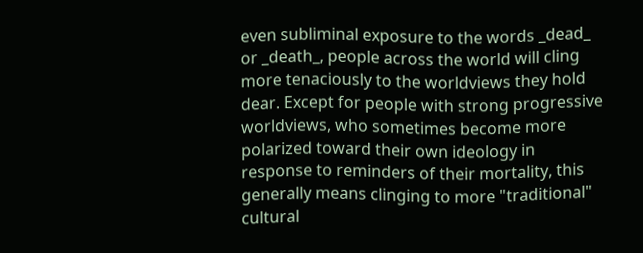even subliminal exposure to the words _dead_ or _death_, people across the world will cling more tenaciously to the worldviews they hold dear. Except for people with strong progressive worldviews, who sometimes become more polarized toward their own ideology in response to reminders of their mortality, this generally means clinging to more "traditional" cultural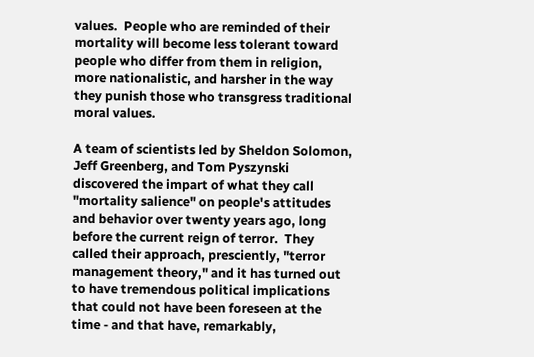values.  People who are reminded of their mortality will become less tolerant toward people who differ from them in religion, more nationalistic, and harsher in the way they punish those who transgress traditional moral values.

A team of scientists led by Sheldon Solomon, Jeff Greenberg, and Tom Pyszynski discovered the impart of what they call "mortality salience" on people's attitudes and behavior over twenty years ago, long before the current reign of terror.  They called their approach, presciently, "terror  management theory," and it has turned out to have tremendous political implications that could not have been foreseen at the time - and that have, remarkably,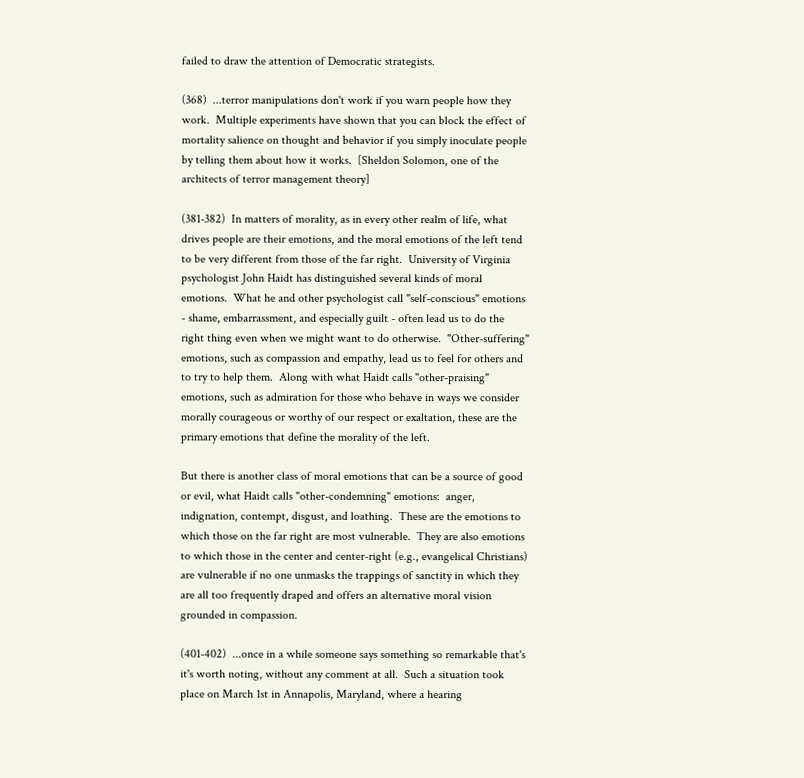failed to draw the attention of Democratic strategists.

(368)  ...terror manipulations don't work if you warn people how they work.  Multiple experiments have shown that you can block the effect of mortality salience on thought and behavior if you simply inoculate people by telling them about how it works.  [Sheldon Solomon, one of the architects of terror management theory]

(381-382)  In matters of morality, as in every other realm of life, what drives people are their emotions, and the moral emotions of the left tend to be very different from those of the far right.  University of Virginia psychologist John Haidt has distinguished several kinds of moral emotions.  What he and other psychologist call "self-conscious" emotions - shame, embarrassment, and especially guilt - often lead us to do the right thing even when we might want to do otherwise.  "Other-suffering" emotions, such as compassion and empathy, lead us to feel for others and to try to help them.  Along with what Haidt calls "other-praising" emotions, such as admiration for those who behave in ways we consider morally courageous or worthy of our respect or exaltation, these are the primary emotions that define the morality of the left.

But there is another class of moral emotions that can be a source of good or evil, what Haidt calls "other-condemning" emotions:  anger, indignation, contempt, disgust, and loathing.  These are the emotions to which those on the far right are most vulnerable.  They are also emotions to which those in the center and center-right (e.g., evangelical Christians) are vulnerable if no one unmasks the trappings of sanctity in which they are all too frequently draped and offers an alternative moral vision grounded in compassion.

(401-402)  ...once in a while someone says something so remarkable that's it's worth noting, without any comment at all.  Such a situation took place on March 1st in Annapolis, Maryland, where a hearing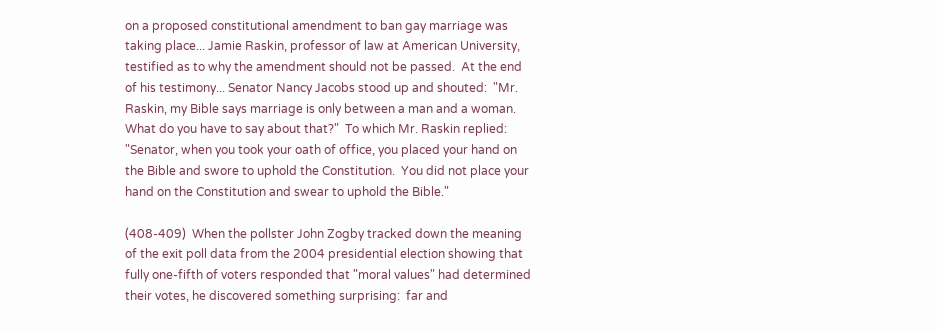on a proposed constitutional amendment to ban gay marriage was taking place... Jamie Raskin, professor of law at American University, testified as to why the amendment should not be passed.  At the end of his testimony... Senator Nancy Jacobs stood up and shouted:  "Mr. Raskin, my Bible says marriage is only between a man and a woman.  What do you have to say about that?"  To which Mr. Raskin replied:  "Senator, when you took your oath of office, you placed your hand on the Bible and swore to uphold the Constitution.  You did not place your hand on the Constitution and swear to uphold the Bible."

(408-409)  When the pollster John Zogby tracked down the meaning of the exit poll data from the 2004 presidential election showing that fully one-fifth of voters responded that "moral values" had determined their votes, he discovered something surprising:  far and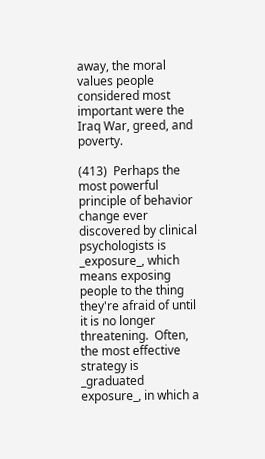away, the moral values people considered most important were the Iraq War, greed, and poverty.

(413)  Perhaps the most powerful principle of behavior change ever discovered by clinical psychologists is _exposure_, which means exposing people to the thing they're afraid of until it is no longer threatening.  Often, the most effective strategy is _graduated exposure_, in which a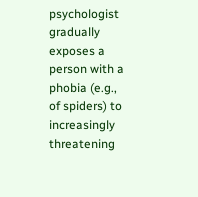psychologist gradually exposes a person with a phobia (e.g., of spiders) to increasingly threatening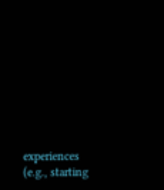experiences (e.g., starting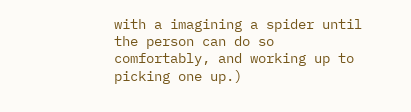with a imagining a spider until the person can do so comfortably, and working up to picking one up.)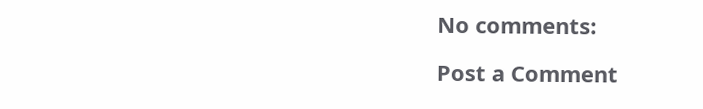No comments:

Post a Comment